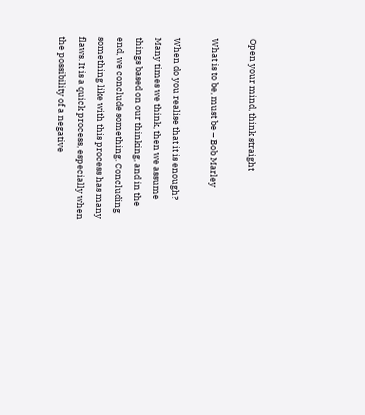Open your mind, think straight

What is to be, must be – Bob Marley

When do you realise that it is enough? Many times we think, then we assume things based on our thinking, and in the end, we conclude something. Concluding something like with this process has many flaws. It is a quick process, especially when the possibility of a negative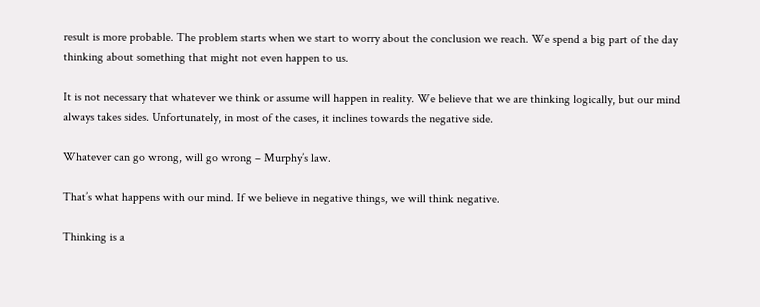result is more probable. The problem starts when we start to worry about the conclusion we reach. We spend a big part of the day thinking about something that might not even happen to us.

It is not necessary that whatever we think or assume will happen in reality. We believe that we are thinking logically, but our mind always takes sides. Unfortunately, in most of the cases, it inclines towards the negative side.

Whatever can go wrong, will go wrong – Murphy’s law.

That’s what happens with our mind. If we believe in negative things, we will think negative.

Thinking is a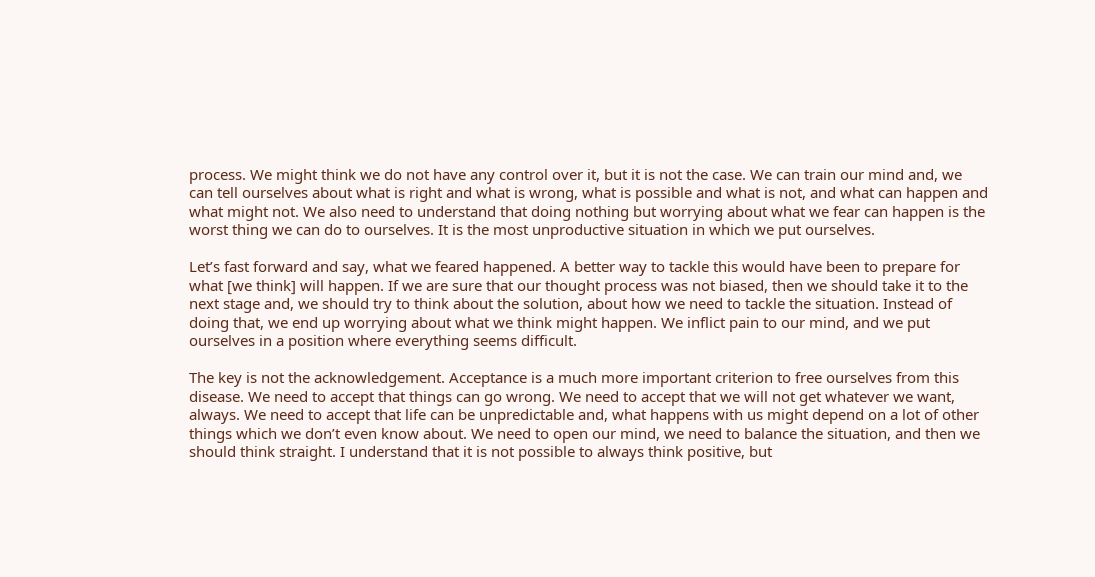process. We might think we do not have any control over it, but it is not the case. We can train our mind and, we can tell ourselves about what is right and what is wrong, what is possible and what is not, and what can happen and what might not. We also need to understand that doing nothing but worrying about what we fear can happen is the worst thing we can do to ourselves. It is the most unproductive situation in which we put ourselves.

Let’s fast forward and say, what we feared happened. A better way to tackle this would have been to prepare for what [we think] will happen. If we are sure that our thought process was not biased, then we should take it to the next stage and, we should try to think about the solution, about how we need to tackle the situation. Instead of doing that, we end up worrying about what we think might happen. We inflict pain to our mind, and we put ourselves in a position where everything seems difficult.

The key is not the acknowledgement. Acceptance is a much more important criterion to free ourselves from this disease. We need to accept that things can go wrong. We need to accept that we will not get whatever we want, always. We need to accept that life can be unpredictable and, what happens with us might depend on a lot of other things which we don’t even know about. We need to open our mind, we need to balance the situation, and then we should think straight. I understand that it is not possible to always think positive, but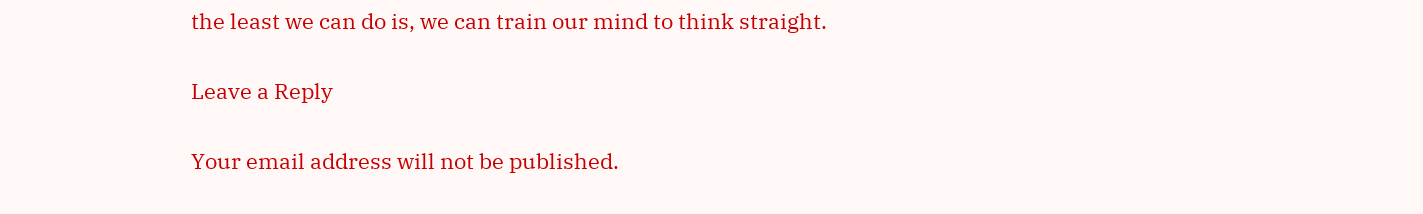the least we can do is, we can train our mind to think straight.

Leave a Reply

Your email address will not be published.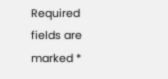Required fields are marked *